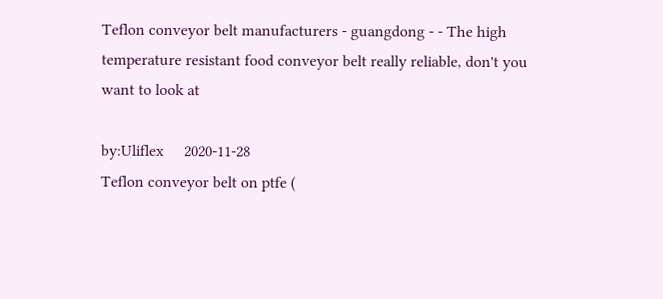Teflon conveyor belt manufacturers - guangdong - - The high temperature resistant food conveyor belt really reliable, don't you want to look at

by:Uliflex     2020-11-28
Teflon conveyor belt on ptfe (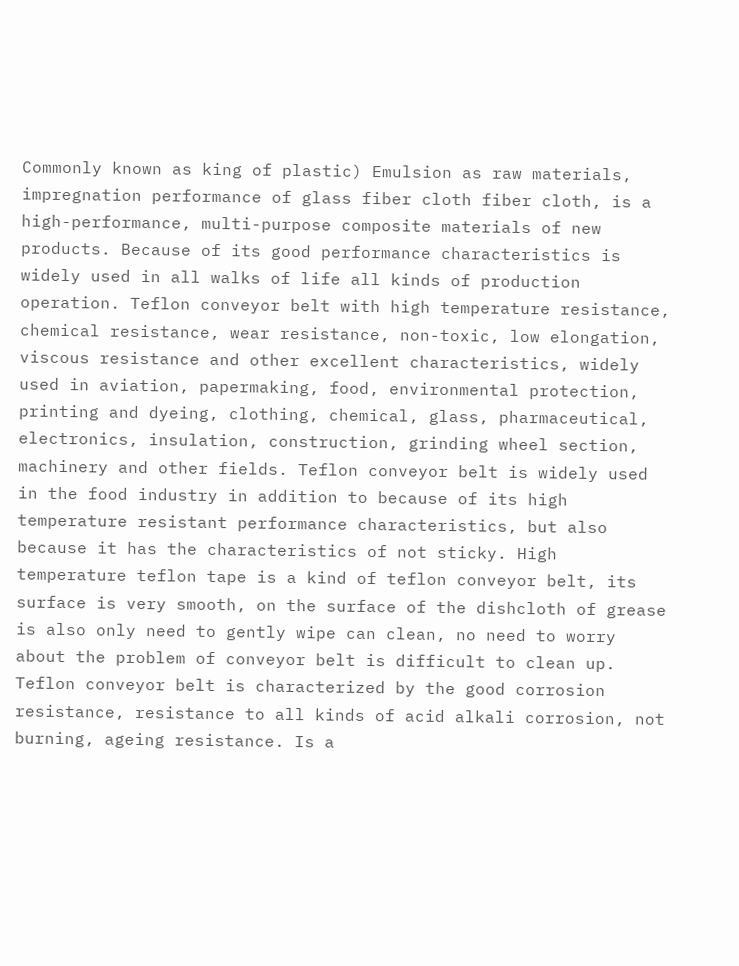Commonly known as king of plastic) Emulsion as raw materials, impregnation performance of glass fiber cloth fiber cloth, is a high-performance, multi-purpose composite materials of new products. Because of its good performance characteristics is widely used in all walks of life all kinds of production operation. Teflon conveyor belt with high temperature resistance, chemical resistance, wear resistance, non-toxic, low elongation, viscous resistance and other excellent characteristics, widely used in aviation, papermaking, food, environmental protection, printing and dyeing, clothing, chemical, glass, pharmaceutical, electronics, insulation, construction, grinding wheel section, machinery and other fields. Teflon conveyor belt is widely used in the food industry in addition to because of its high temperature resistant performance characteristics, but also because it has the characteristics of not sticky. High temperature teflon tape is a kind of teflon conveyor belt, its surface is very smooth, on the surface of the dishcloth of grease is also only need to gently wipe can clean, no need to worry about the problem of conveyor belt is difficult to clean up. Teflon conveyor belt is characterized by the good corrosion resistance, resistance to all kinds of acid alkali corrosion, not burning, ageing resistance. Is a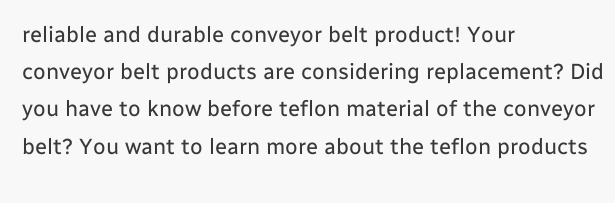reliable and durable conveyor belt product! Your conveyor belt products are considering replacement? Did you have to know before teflon material of the conveyor belt? You want to learn more about the teflon products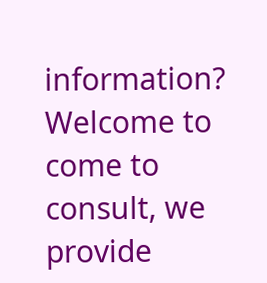information? Welcome to come to consult, we provide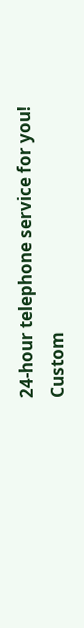24-hour telephone service for you!
Custom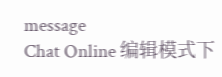message
Chat Online 编辑模式下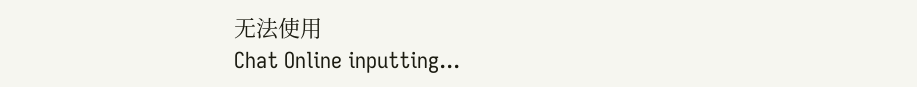无法使用
Chat Online inputting...